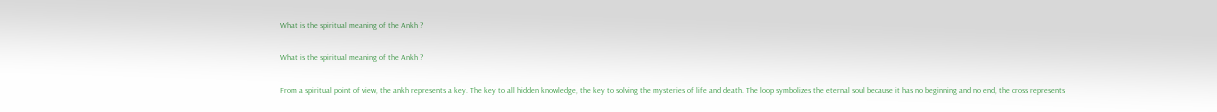What is the spiritual meaning of the Ankh ?

What is the spiritual meaning of the Ankh ?

From a spiritual point of view, the ankh represents a key. The key to all hidden knowledge, the key to solving the mysteries of life and death. The loop symbolizes the eternal soul because it has no beginning and no end, the cross represents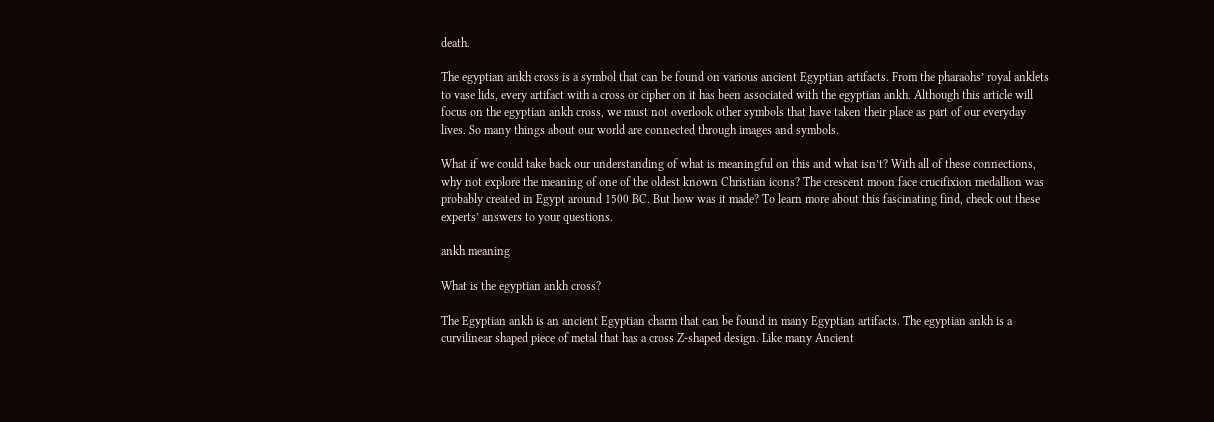death.

The egyptian ankh cross is a symbol that can be found on various ancient Egyptian artifacts. From the pharaohs’ royal anklets to vase lids, every artifact with a cross or cipher on it has been associated with the egyptian ankh. Although this article will focus on the egyptian ankh cross, we must not overlook other symbols that have taken their place as part of our everyday lives. So many things about our world are connected through images and symbols.

What if we could take back our understanding of what is meaningful on this and what isn’t? With all of these connections, why not explore the meaning of one of the oldest known Christian icons? The crescent moon face crucifixion medallion was probably created in Egypt around 1500 BC. But how was it made? To learn more about this fascinating find, check out these experts’ answers to your questions.

ankh meaning

What is the egyptian ankh cross?

The Egyptian ankh is an ancient Egyptian charm that can be found in many Egyptian artifacts. The egyptian ankh is a curvilinear shaped piece of metal that has a cross Z-shaped design. Like many Ancient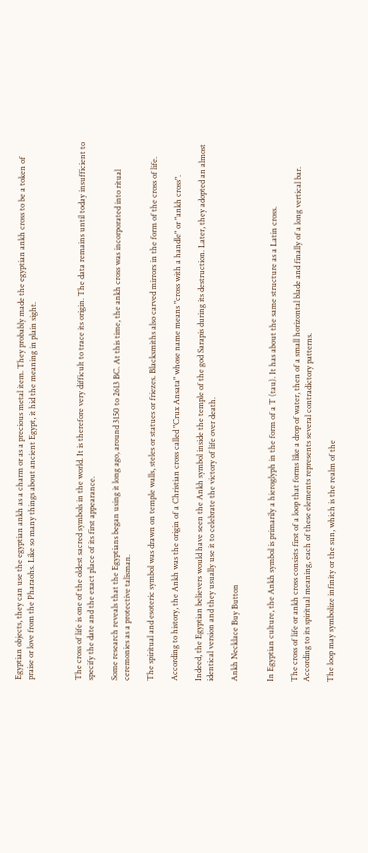Egyptian objects, they can use the egyptian ankh as a charm or as a precious metal item. They probably made the egyptian ankh cross to be a token of praise or love from the Pharaohs. Like so many things about ancient Egypt, it hid the meaning in plain sight.



The cross of life is one of the oldest sacred symbols in the world. It is therefore very difficult to trace its origin. The data remains until today insufficient to specify the date and the exact place of its first appearance.

Some research reveals that the Egyptians began using it long ago, around 3150 to 2613 BC. At this time, the ankh cross was incorporated into ritual ceremonies as a protective talisman.

The spiritual and esoteric symbol was drawn on temple walls, steles or statues or friezes. Blacksmiths also carved mirrors in the form of the cross of life.

According to history, the Ankh was the origin of a Christian cross called "Crux Ansata" whose name means "cross with a handle" or "ankh cross".

Indeed, the Egyptian believers would have seen the Ankh symbol inside the temple of the god Sarapis during its destruction. Later, they adopted an almost identical version and they usually use it to celebrate the victory of life over death.

Ankh Necklace Buy Button


In Egyptian culture, the Ankh symbol is primarily a hieroglyph in the form of a T (tau). It has about the same structure as a Latin cross.

The cross of life or ankh cross consists first of a loop that forms like a drop of water, then of a small horizontal blade and finally of a long vertical bar. According to its spiritual meaning, each of these elements represents several contradictory patterns.

The loop may symbolize infinity or the sun, which is the realm of the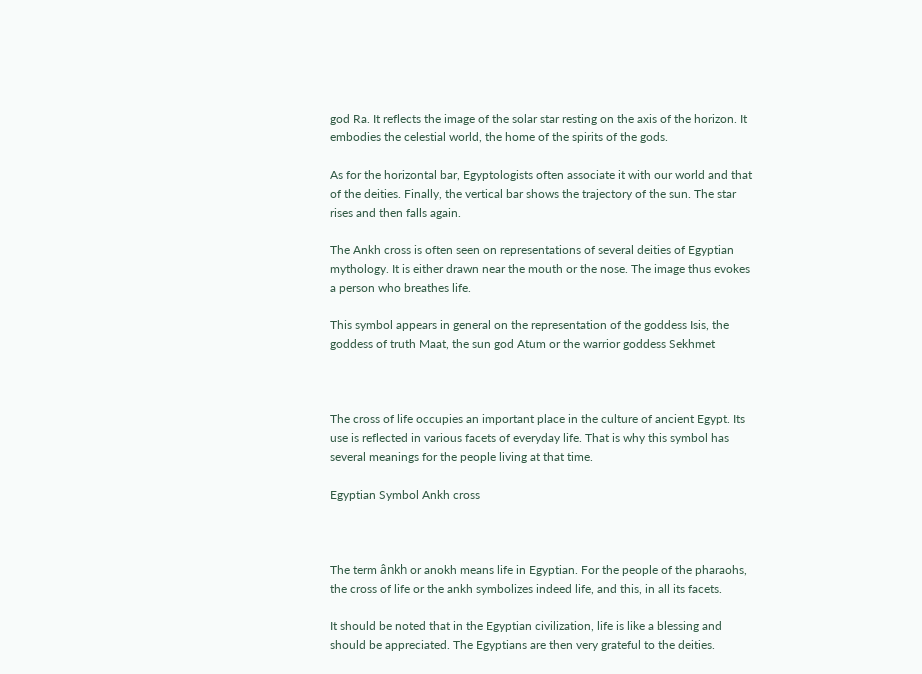god Ra. It reflects the image of the solar star resting on the axis of the horizon. It embodies the celestial world, the home of the spirits of the gods.

As for the horizontal bar, Egyptologists often associate it with our world and that of the deities. Finally, the vertical bar shows the trajectory of the sun. The star rises and then falls again.

The Ankh cross is often seen on representations of several deities of Egyptian mythology. It is either drawn near the mouth or the nose. The image thus evokes a person who breathes life.

This symbol appears in general on the representation of the goddess Isis, the goddess of truth Maat, the sun god Atum or the warrior goddess Sekhmet



The cross of life occupies an important place in the culture of ancient Egypt. Its use is reflected in various facets of everyday life. That is why this symbol has several meanings for the people living at that time.

Egyptian Symbol Ankh cross



The term ânkh or anokh means life in Egyptian. For the people of the pharaohs, the cross of life or the ankh symbolizes indeed life, and this, in all its facets.

It should be noted that in the Egyptian civilization, life is like a blessing and should be appreciated. The Egyptians are then very grateful to the deities.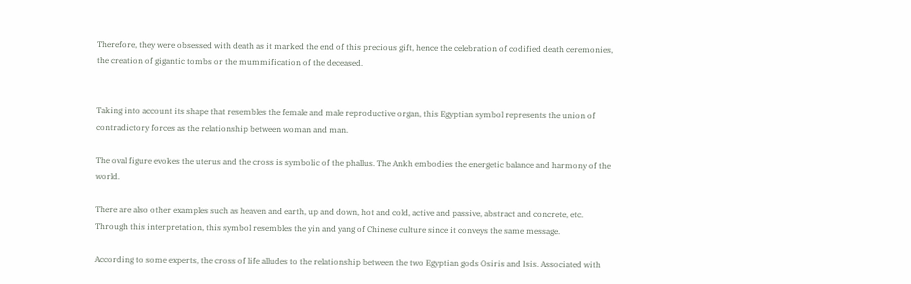Therefore, they were obsessed with death as it marked the end of this precious gift, hence the celebration of codified death ceremonies, the creation of gigantic tombs or the mummification of the deceased.


Taking into account its shape that resembles the female and male reproductive organ, this Egyptian symbol represents the union of contradictory forces as the relationship between woman and man.

The oval figure evokes the uterus and the cross is symbolic of the phallus. The Ankh embodies the energetic balance and harmony of the world.

There are also other examples such as heaven and earth, up and down, hot and cold, active and passive, abstract and concrete, etc. Through this interpretation, this symbol resembles the yin and yang of Chinese culture since it conveys the same message.

According to some experts, the cross of life alludes to the relationship between the two Egyptian gods Osiris and Isis. Associated with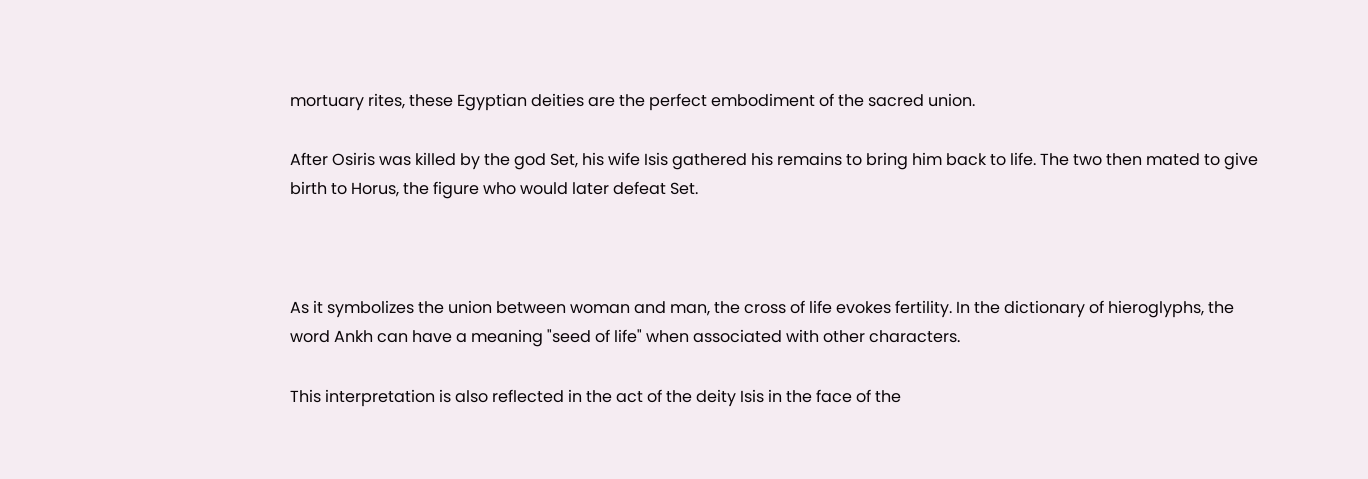mortuary rites, these Egyptian deities are the perfect embodiment of the sacred union.

After Osiris was killed by the god Set, his wife Isis gathered his remains to bring him back to life. The two then mated to give birth to Horus, the figure who would later defeat Set.



As it symbolizes the union between woman and man, the cross of life evokes fertility. In the dictionary of hieroglyphs, the word Ankh can have a meaning "seed of life" when associated with other characters.

This interpretation is also reflected in the act of the deity Isis in the face of the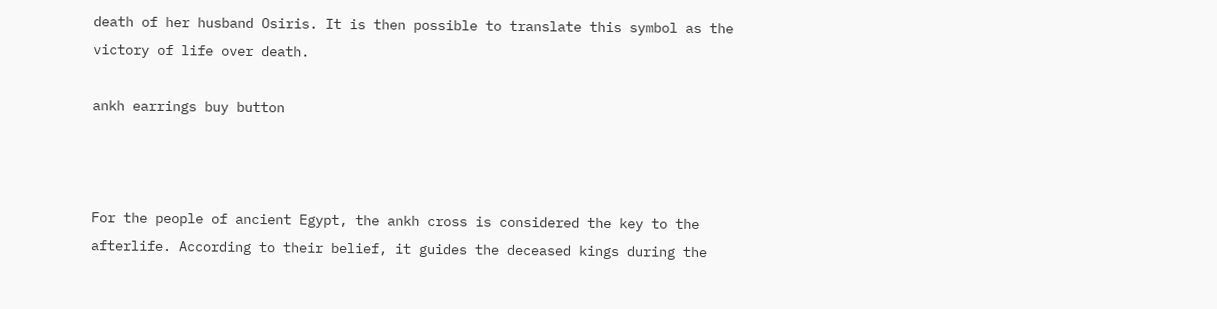death of her husband Osiris. It is then possible to translate this symbol as the victory of life over death.

ankh earrings buy button



For the people of ancient Egypt, the ankh cross is considered the key to the afterlife. According to their belief, it guides the deceased kings during the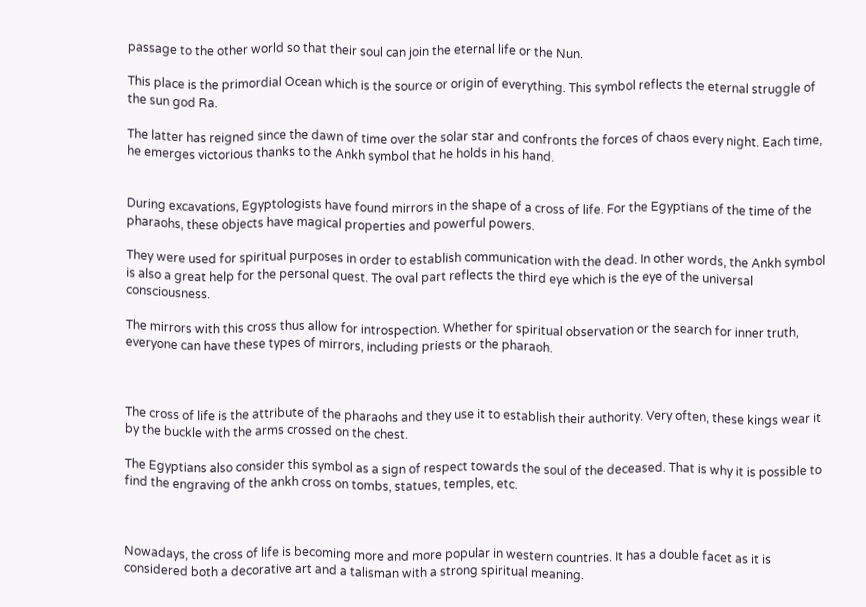passage to the other world so that their soul can join the eternal life or the Nun.

This place is the primordial Ocean which is the source or origin of everything. This symbol reflects the eternal struggle of the sun god Ra.

The latter has reigned since the dawn of time over the solar star and confronts the forces of chaos every night. Each time, he emerges victorious thanks to the Ankh symbol that he holds in his hand.


During excavations, Egyptologists have found mirrors in the shape of a cross of life. For the Egyptians of the time of the pharaohs, these objects have magical properties and powerful powers.

They were used for spiritual purposes in order to establish communication with the dead. In other words, the Ankh symbol is also a great help for the personal quest. The oval part reflects the third eye which is the eye of the universal consciousness.

The mirrors with this cross thus allow for introspection. Whether for spiritual observation or the search for inner truth, everyone can have these types of mirrors, including priests or the pharaoh.



The cross of life is the attribute of the pharaohs and they use it to establish their authority. Very often, these kings wear it by the buckle with the arms crossed on the chest.

The Egyptians also consider this symbol as a sign of respect towards the soul of the deceased. That is why it is possible to find the engraving of the ankh cross on tombs, statues, temples, etc.



Nowadays, the cross of life is becoming more and more popular in western countries. It has a double facet as it is considered both a decorative art and a talisman with a strong spiritual meaning.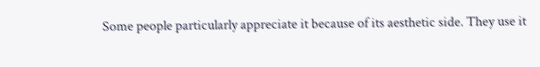Some people particularly appreciate it because of its aesthetic side. They use it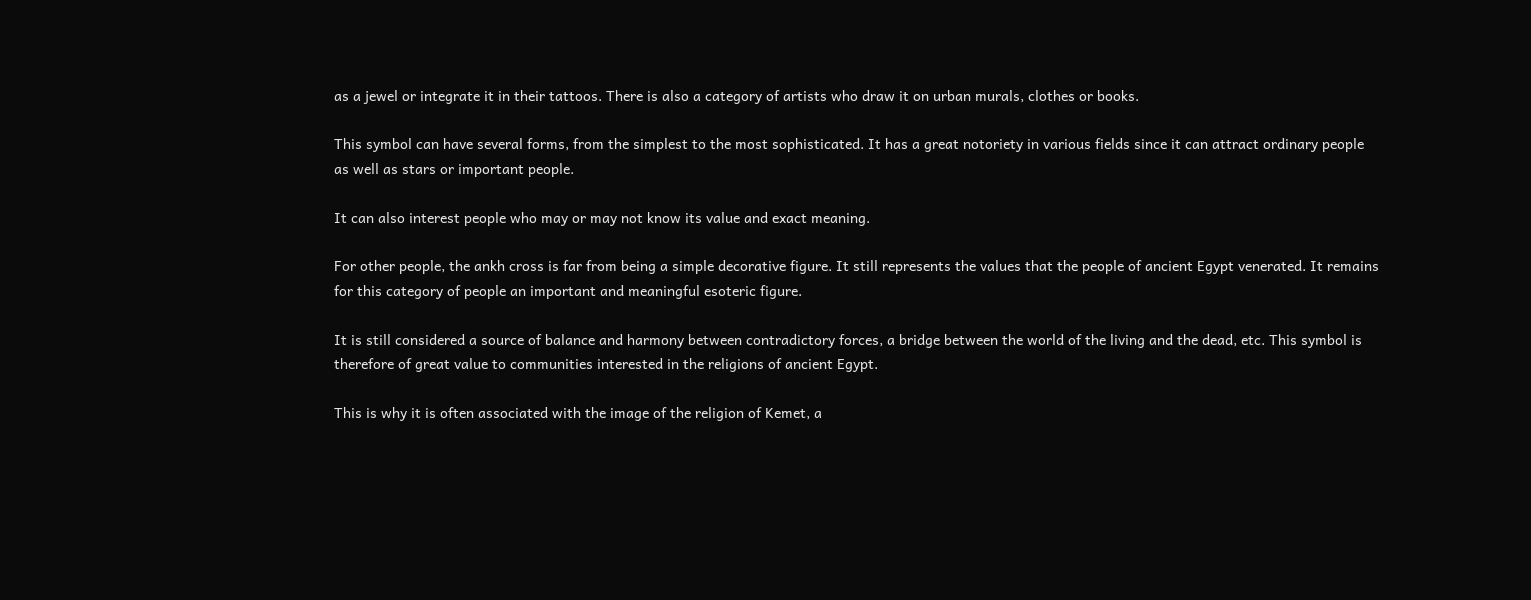as a jewel or integrate it in their tattoos. There is also a category of artists who draw it on urban murals, clothes or books.

This symbol can have several forms, from the simplest to the most sophisticated. It has a great notoriety in various fields since it can attract ordinary people as well as stars or important people.

It can also interest people who may or may not know its value and exact meaning.

For other people, the ankh cross is far from being a simple decorative figure. It still represents the values that the people of ancient Egypt venerated. It remains for this category of people an important and meaningful esoteric figure.

It is still considered a source of balance and harmony between contradictory forces, a bridge between the world of the living and the dead, etc. This symbol is therefore of great value to communities interested in the religions of ancient Egypt.

This is why it is often associated with the image of the religion of Kemet, a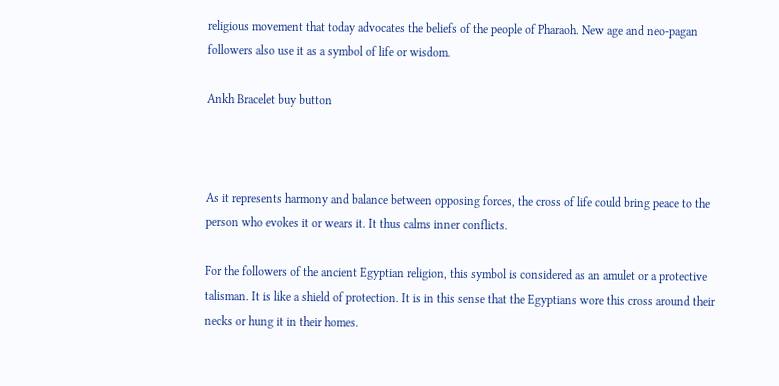religious movement that today advocates the beliefs of the people of Pharaoh. New age and neo-pagan followers also use it as a symbol of life or wisdom.

Ankh Bracelet buy button



As it represents harmony and balance between opposing forces, the cross of life could bring peace to the person who evokes it or wears it. It thus calms inner conflicts.

For the followers of the ancient Egyptian religion, this symbol is considered as an amulet or a protective talisman. It is like a shield of protection. It is in this sense that the Egyptians wore this cross around their necks or hung it in their homes.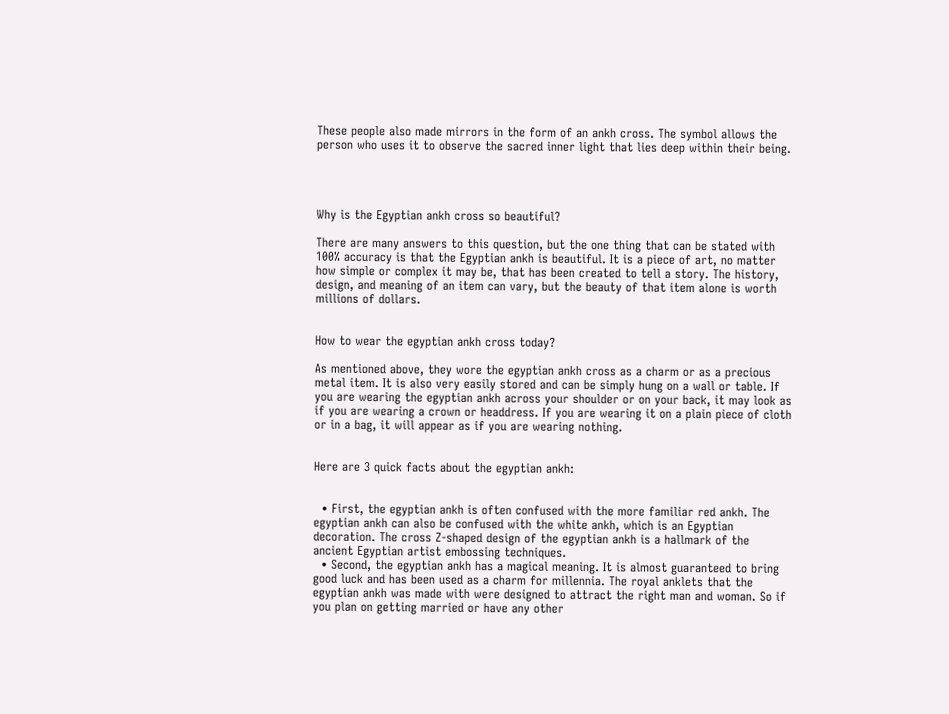These people also made mirrors in the form of an ankh cross. The symbol allows the person who uses it to observe the sacred inner light that lies deep within their being.




Why is the Egyptian ankh cross so beautiful?

There are many answers to this question, but the one thing that can be stated with 100% accuracy is that the Egyptian ankh is beautiful. It is a piece of art, no matter how simple or complex it may be, that has been created to tell a story. The history, design, and meaning of an item can vary, but the beauty of that item alone is worth millions of dollars.


How to wear the egyptian ankh cross today?

As mentioned above, they wore the egyptian ankh cross as a charm or as a precious metal item. It is also very easily stored and can be simply hung on a wall or table. If you are wearing the egyptian ankh across your shoulder or on your back, it may look as if you are wearing a crown or headdress. If you are wearing it on a plain piece of cloth or in a bag, it will appear as if you are wearing nothing.


Here are 3 quick facts about the egyptian ankh:


  • First, the egyptian ankh is often confused with the more familiar red ankh. The egyptian ankh can also be confused with the white ankh, which is an Egyptian decoration. The cross Z-shaped design of the egyptian ankh is a hallmark of the ancient Egyptian artist embossing techniques.
  • Second, the egyptian ankh has a magical meaning. It is almost guaranteed to bring good luck and has been used as a charm for millennia. The royal anklets that the egyptian ankh was made with were designed to attract the right man and woman. So if you plan on getting married or have any other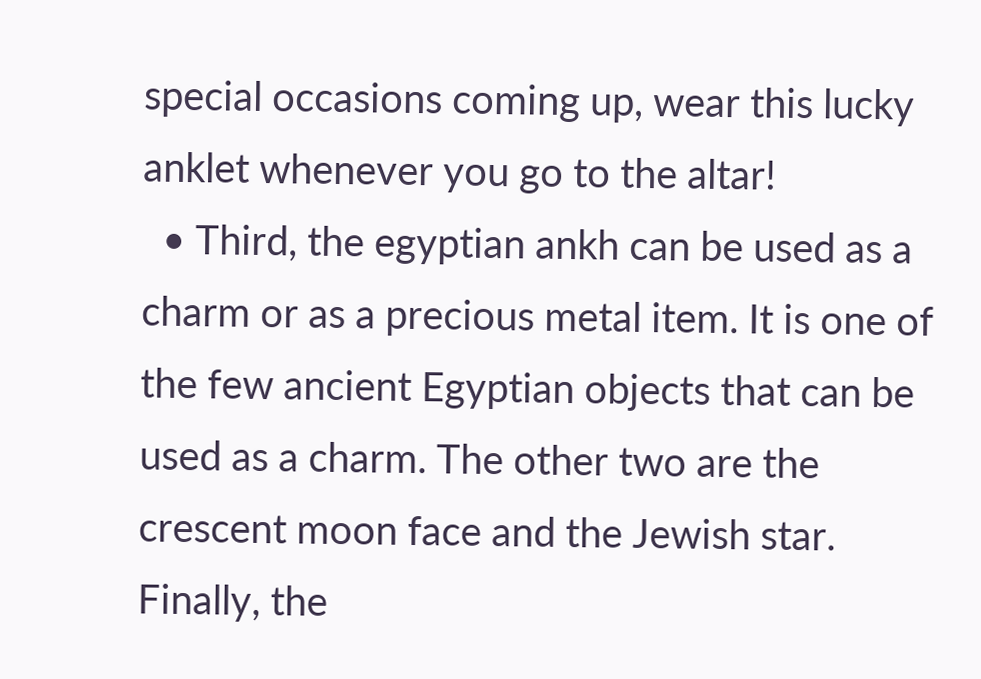special occasions coming up, wear this lucky anklet whenever you go to the altar!
  • Third, the egyptian ankh can be used as a charm or as a precious metal item. It is one of the few ancient Egyptian objects that can be used as a charm. The other two are the crescent moon face and the Jewish star. Finally, the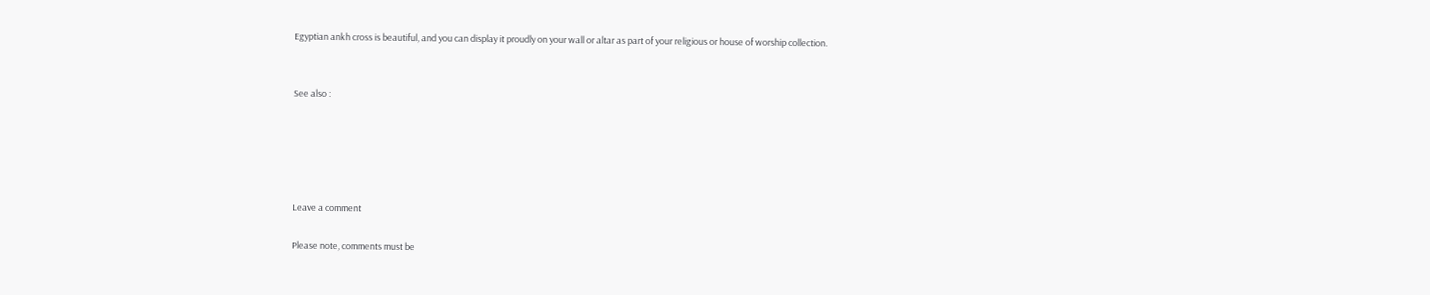Egyptian ankh cross is beautiful, and you can display it proudly on your wall or altar as part of your religious or house of worship collection.


See also :





Leave a comment

Please note, comments must be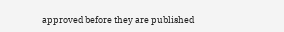approved before they are published